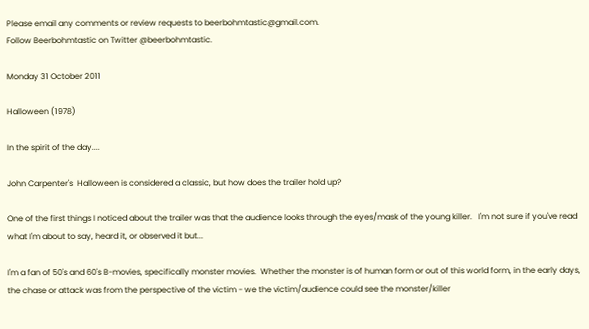Please email any comments or review requests to beerbohmtastic@gmail.com.
Follow Beerbohmtastic on Twitter @beerbohmtastic.

Monday 31 October 2011

Halloween (1978)

In the spirit of the day....

John Carpenter's  Halloween is considered a classic, but how does the trailer hold up?

One of the first things I noticed about the trailer was that the audience looks through the eyes/mask of the young killer.   I'm not sure if you've read what I'm about to say, heard it, or observed it but...

I'm a fan of 50's and 60's B-movies, specifically monster movies.  Whether the monster is of human form or out of this world form, in the early days, the chase or attack was from the perspective of the victim - we the victim/audience could see the monster/killer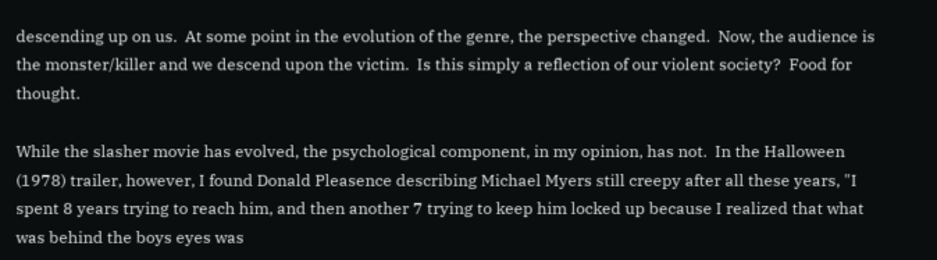descending up on us.  At some point in the evolution of the genre, the perspective changed.  Now, the audience is the monster/killer and we descend upon the victim.  Is this simply a reflection of our violent society?  Food for thought.

While the slasher movie has evolved, the psychological component, in my opinion, has not.  In the Halloween (1978) trailer, however, I found Donald Pleasence describing Michael Myers still creepy after all these years, "I spent 8 years trying to reach him, and then another 7 trying to keep him locked up because I realized that what was behind the boys eyes was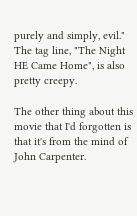purely and simply, evil."   The tag line, "The Night HE Came Home", is also pretty creepy.

The other thing about this movie that I'd forgotten is that it's from the mind of John Carpenter.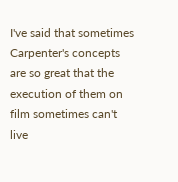I've said that sometimes Carpenter's concepts are so great that the execution of them on film sometimes can't live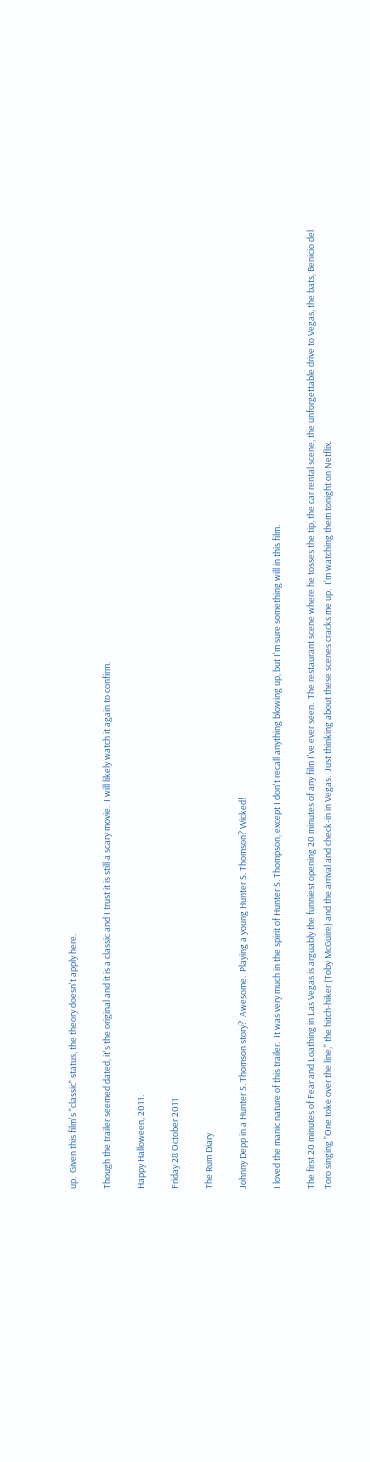up.  Given this film's "classic" status, the theory doesn't apply here.

Though the trailer seemed dated, it's the original and it is a classic and I trust it is still a scary movie.  I will likely watch it again to confirm.

Happy Halloween, 2011.

Friday 28 October 2011

The Rum Diary

Johnny Depp in a Hunter S. Thomson story?  Awesome.  Playing a young Hunter S. Thomson? Wicked!

I loved the manic nature of this trailer.  It was very much in the spirit of Hunter S. Thompson, except I don't recall anything blowing up, but I'm sure something will in this film.

The first 20 minutes of Fear and Loathing in Las Vegas is arguably the funniest opening 20 minutes of any film I've ever seen.  The restaurant scene where he tosses the tip, the car rental scene, the unforgettable drive to Vegas, the bats, Benicio del Toro singing "One toke over the line," the hitch-hiker (Toby McGuire) and the arrival and check-in in Vegas.  Just thinking about these scenes cracks me up.  I'm watching them tonight on Netflix.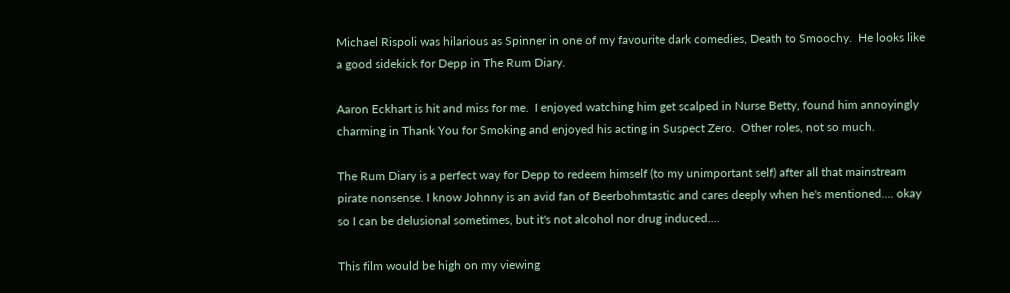Michael Rispoli was hilarious as Spinner in one of my favourite dark comedies, Death to Smoochy.  He looks like a good sidekick for Depp in The Rum Diary.

Aaron Eckhart is hit and miss for me.  I enjoyed watching him get scalped in Nurse Betty, found him annoyingly charming in Thank You for Smoking and enjoyed his acting in Suspect Zero.  Other roles, not so much.

The Rum Diary is a perfect way for Depp to redeem himself (to my unimportant self) after all that mainstream pirate nonsense. I know Johnny is an avid fan of Beerbohmtastic and cares deeply when he's mentioned.... okay so I can be delusional sometimes, but it's not alcohol nor drug induced....

This film would be high on my viewing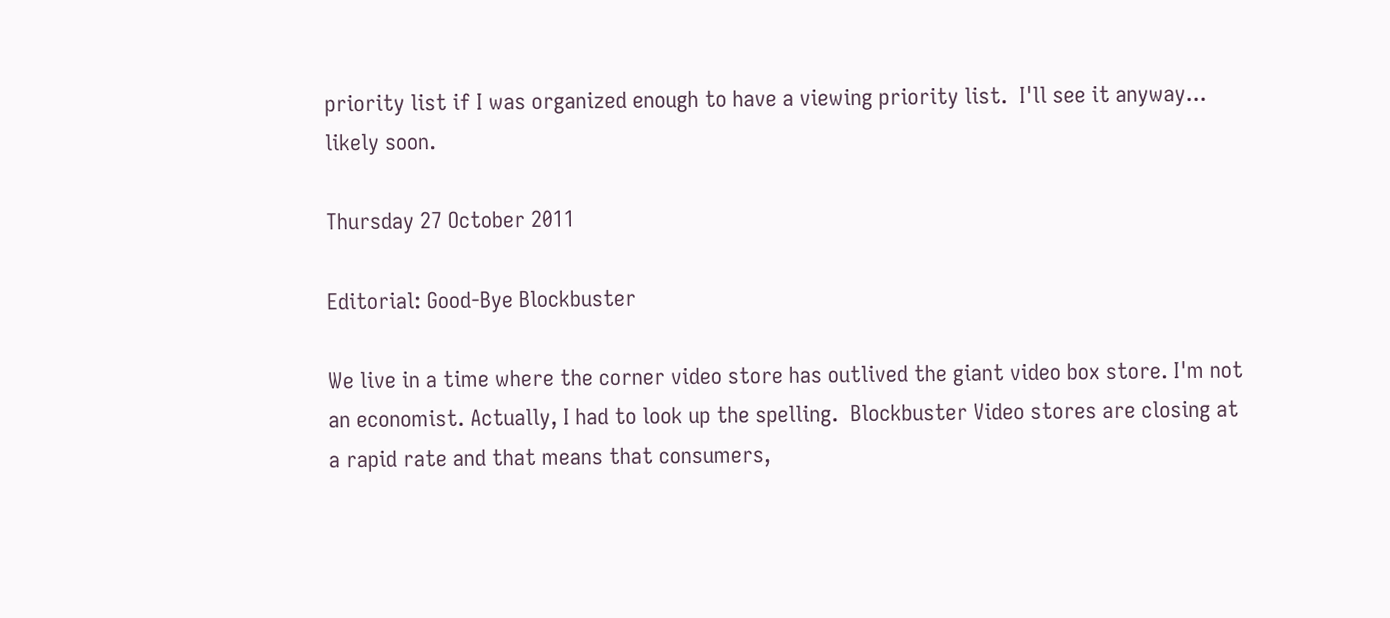priority list if I was organized enough to have a viewing priority list.  I'll see it anyway... likely soon.

Thursday 27 October 2011

Editorial: Good-Bye Blockbuster

We live in a time where the corner video store has outlived the giant video box store. I'm not an economist. Actually, I had to look up the spelling.  Blockbuster Video stores are closing at a rapid rate and that means that consumers,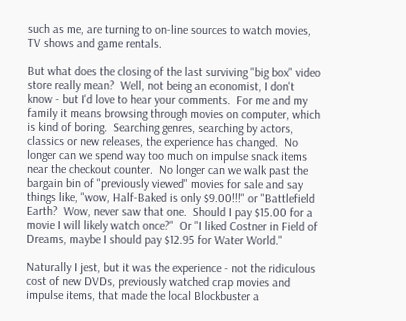such as me, are turning to on-line sources to watch movies, TV shows and game rentals.

But what does the closing of the last surviving "big box" video store really mean?  Well, not being an economist, I don't know - but I'd love to hear your comments.  For me and my family it means browsing through movies on computer, which is kind of boring.  Searching genres, searching by actors, classics or new releases, the experience has changed.  No longer can we spend way too much on impulse snack items near the checkout counter.  No longer can we walk past the bargain bin of "previously viewed" movies for sale and say things like, "wow, Half-Baked is only $9.00!!!" or "Battlefield Earth?  Wow, never saw that one.  Should I pay $15.00 for a movie I will likely watch once?"  Or "I liked Costner in Field of Dreams, maybe I should pay $12.95 for Water World."

Naturally I jest, but it was the experience - not the ridiculous cost of new DVDs, previously watched crap movies and impulse items, that made the local Blockbuster a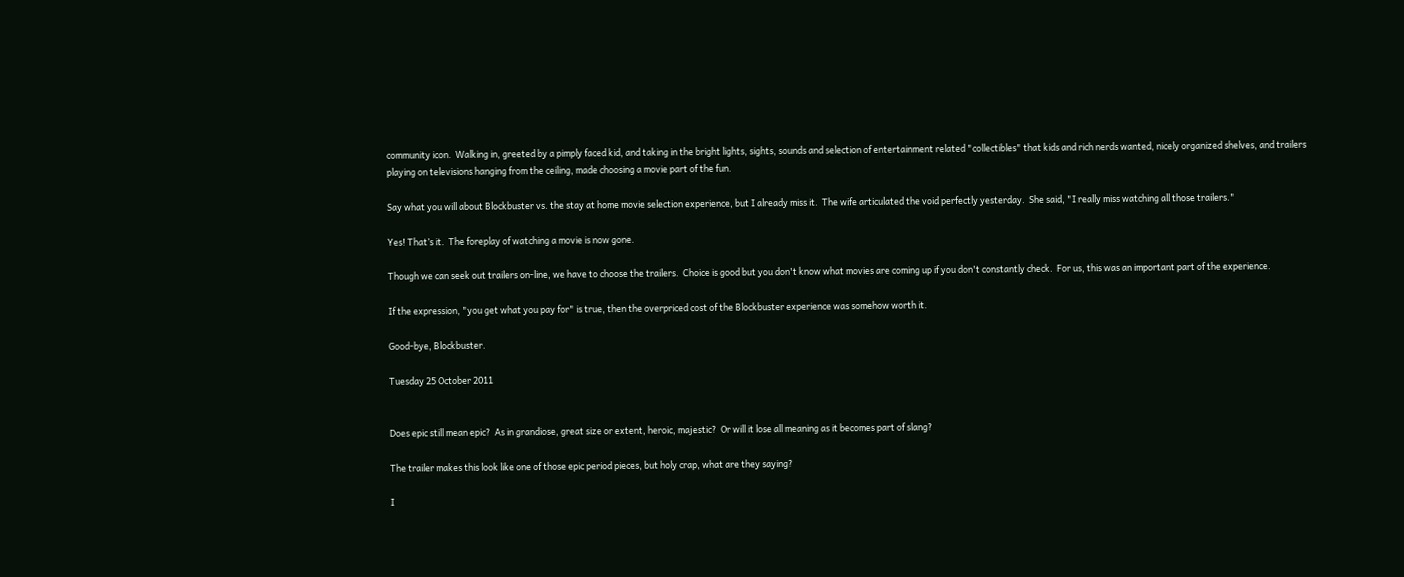community icon.  Walking in, greeted by a pimply faced kid, and taking in the bright lights, sights, sounds and selection of entertainment related "collectibles" that kids and rich nerds wanted, nicely organized shelves, and trailers playing on televisions hanging from the ceiling, made choosing a movie part of the fun.

Say what you will about Blockbuster vs. the stay at home movie selection experience, but I already miss it.  The wife articulated the void perfectly yesterday.  She said, "I really miss watching all those trailers."

Yes! That’s it.  The foreplay of watching a movie is now gone.

Though we can seek out trailers on-line, we have to choose the trailers.  Choice is good but you don't know what movies are coming up if you don't constantly check.  For us, this was an important part of the experience.

If the expression, "you get what you pay for" is true, then the overpriced cost of the Blockbuster experience was somehow worth it.

Good-bye, Blockbuster.

Tuesday 25 October 2011


Does epic still mean epic?  As in grandiose, great size or extent, heroic, majestic?  Or will it lose all meaning as it becomes part of slang?

The trailer makes this look like one of those epic period pieces, but holy crap, what are they saying?

I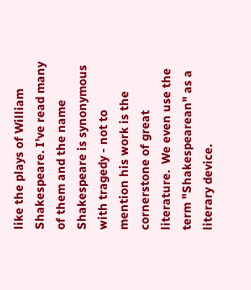like the plays of William Shakespeare. I've read many of them and the name Shakespeare is synonymous with tragedy - not to mention his work is the cornerstone of great literature.  We even use the term "Shakespearean" as a literary device.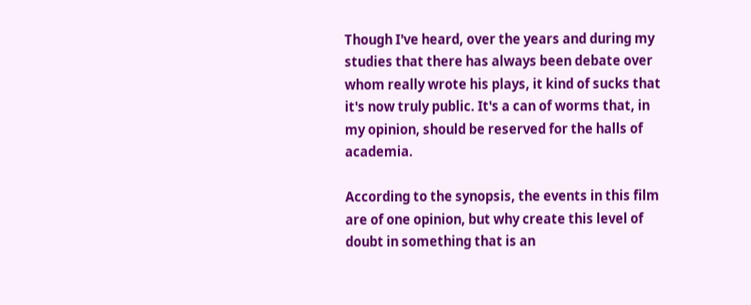Though I've heard, over the years and during my studies that there has always been debate over whom really wrote his plays, it kind of sucks that it's now truly public. It's a can of worms that, in my opinion, should be reserved for the halls of academia.

According to the synopsis, the events in this film are of one opinion, but why create this level of doubt in something that is an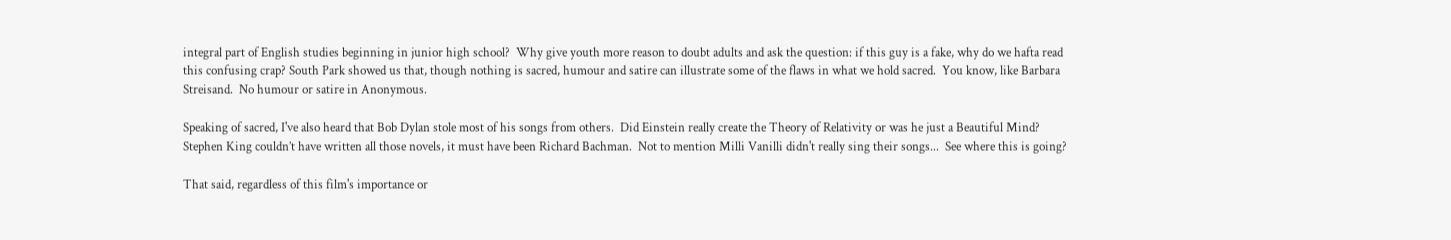integral part of English studies beginning in junior high school?  Why give youth more reason to doubt adults and ask the question: if this guy is a fake, why do we hafta read this confusing crap? South Park showed us that, though nothing is sacred, humour and satire can illustrate some of the flaws in what we hold sacred.  You know, like Barbara Streisand.  No humour or satire in Anonymous.

Speaking of sacred, I've also heard that Bob Dylan stole most of his songs from others.  Did Einstein really create the Theory of Relativity or was he just a Beautiful Mind?  Stephen King couldn’t have written all those novels, it must have been Richard Bachman.  Not to mention Milli Vanilli didn't really sing their songs...  See where this is going?

That said, regardless of this film's importance or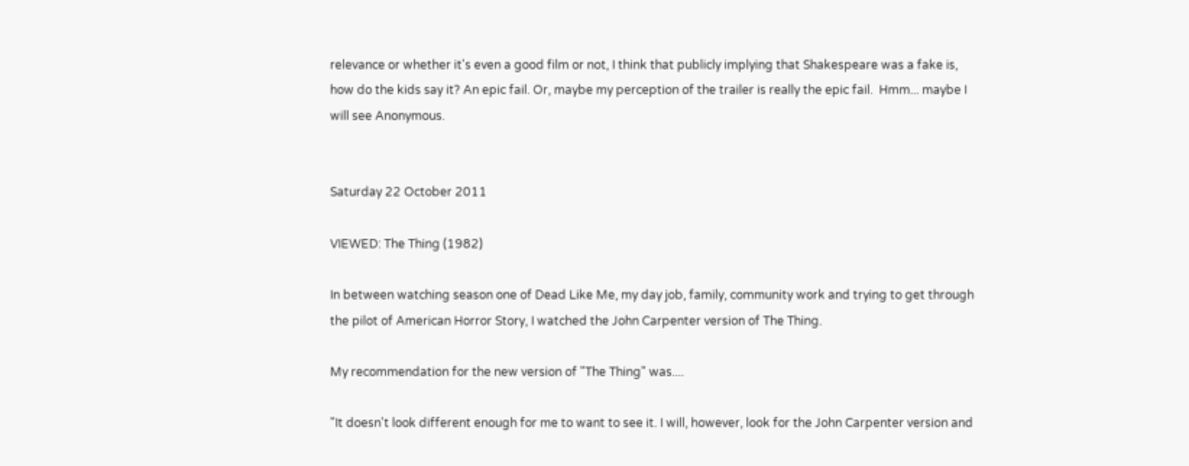relevance or whether it's even a good film or not, I think that publicly implying that Shakespeare was a fake is, how do the kids say it? An epic fail. Or, maybe my perception of the trailer is really the epic fail.  Hmm... maybe I will see Anonymous.


Saturday 22 October 2011

VIEWED: The Thing (1982)

In between watching season one of Dead Like Me, my day job, family, community work and trying to get through the pilot of American Horror Story, I watched the John Carpenter version of The Thing.

My recommendation for the new version of "The Thing" was....

"It doesn't look different enough for me to want to see it. I will, however, look for the John Carpenter version and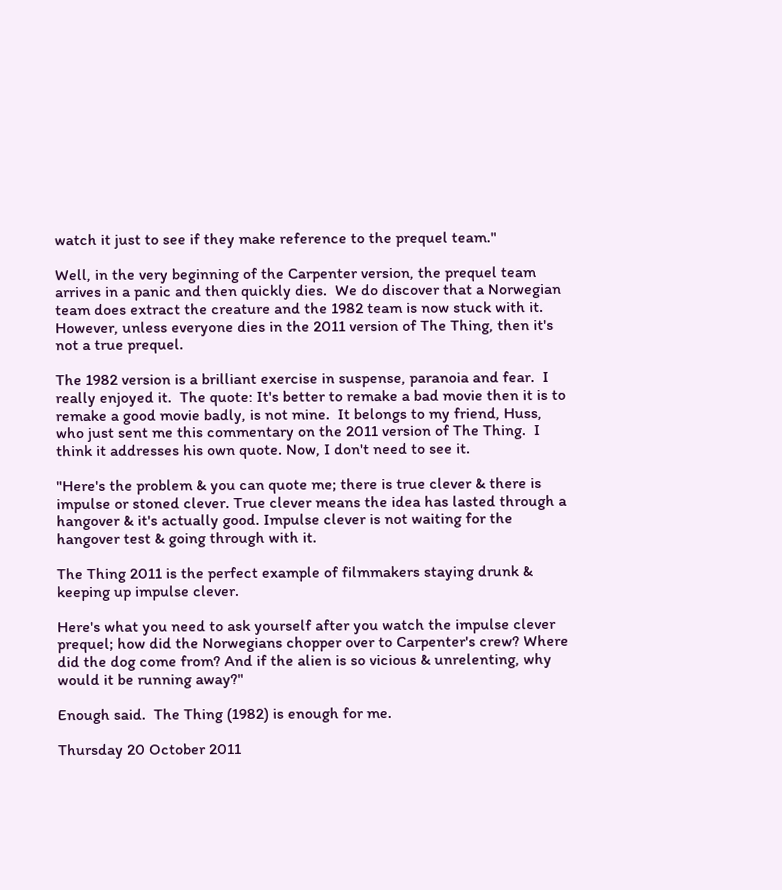watch it just to see if they make reference to the prequel team."

Well, in the very beginning of the Carpenter version, the prequel team arrives in a panic and then quickly dies.  We do discover that a Norwegian team does extract the creature and the 1982 team is now stuck with it.  However, unless everyone dies in the 2011 version of The Thing, then it's not a true prequel.

The 1982 version is a brilliant exercise in suspense, paranoia and fear.  I really enjoyed it.  The quote: It's better to remake a bad movie then it is to remake a good movie badly, is not mine.  It belongs to my friend, Huss, who just sent me this commentary on the 2011 version of The Thing.  I think it addresses his own quote. Now, I don't need to see it.

"Here's the problem & you can quote me; there is true clever & there is impulse or stoned clever. True clever means the idea has lasted through a hangover & it's actually good. Impulse clever is not waiting for the hangover test & going through with it.

The Thing 2011 is the perfect example of filmmakers staying drunk & keeping up impulse clever.

Here's what you need to ask yourself after you watch the impulse clever prequel; how did the Norwegians chopper over to Carpenter's crew? Where did the dog come from? And if the alien is so vicious & unrelenting, why would it be running away?"

Enough said.  The Thing (1982) is enough for me.

Thursday 20 October 2011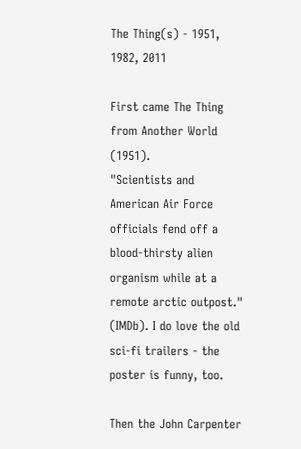The Thing(s) - 1951, 1982, 2011

First came The Thing from Another World (1951).
"Scientists and American Air Force officials fend off a blood-thirsty alien organism while at a remote arctic outpost."  (IMDb). I do love the old sci-fi trailers - the poster is funny, too.

Then the John Carpenter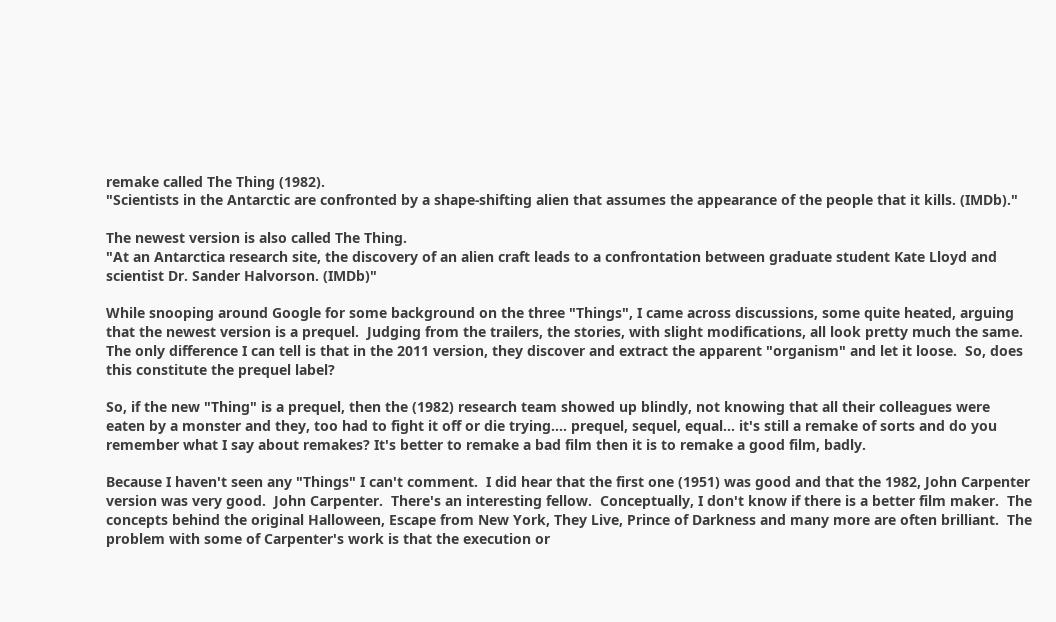remake called The Thing (1982).
"Scientists in the Antarctic are confronted by a shape-shifting alien that assumes the appearance of the people that it kills. (IMDb)."

The newest version is also called The Thing.
"At an Antarctica research site, the discovery of an alien craft leads to a confrontation between graduate student Kate Lloyd and scientist Dr. Sander Halvorson. (IMDb)"

While snooping around Google for some background on the three "Things", I came across discussions, some quite heated, arguing that the newest version is a prequel.  Judging from the trailers, the stories, with slight modifications, all look pretty much the same.  The only difference I can tell is that in the 2011 version, they discover and extract the apparent "organism" and let it loose.  So, does this constitute the prequel label?

So, if the new "Thing" is a prequel, then the (1982) research team showed up blindly, not knowing that all their colleagues were eaten by a monster and they, too had to fight it off or die trying.... prequel, sequel, equal... it's still a remake of sorts and do you remember what I say about remakes? It's better to remake a bad film then it is to remake a good film, badly.

Because I haven't seen any "Things" I can't comment.  I did hear that the first one (1951) was good and that the 1982, John Carpenter version was very good.  John Carpenter.  There's an interesting fellow.  Conceptually, I don't know if there is a better film maker.  The concepts behind the original Halloween, Escape from New York, They Live, Prince of Darkness and many more are often brilliant.  The problem with some of Carpenter's work is that the execution or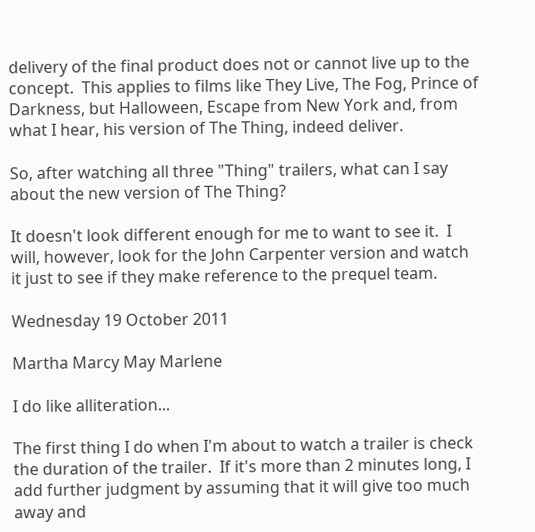delivery of the final product does not or cannot live up to the concept.  This applies to films like They Live, The Fog, Prince of Darkness, but Halloween, Escape from New York and, from what I hear, his version of The Thing, indeed deliver.

So, after watching all three "Thing" trailers, what can I say about the new version of The Thing?

It doesn't look different enough for me to want to see it.  I will, however, look for the John Carpenter version and watch it just to see if they make reference to the prequel team.

Wednesday 19 October 2011

Martha Marcy May Marlene

I do like alliteration...

The first thing I do when I'm about to watch a trailer is check the duration of the trailer.  If it's more than 2 minutes long, I add further judgment by assuming that it will give too much away and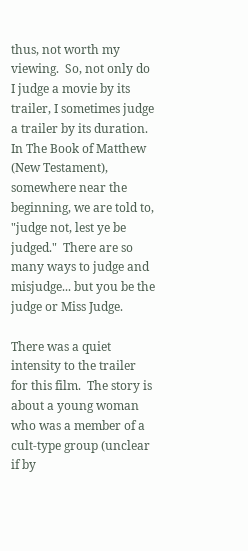thus, not worth my viewing.  So, not only do I judge a movie by its trailer, I sometimes judge a trailer by its duration.  In The Book of Matthew (New Testament), somewhere near the beginning, we are told to, "judge not, lest ye be judged."  There are so many ways to judge and misjudge... but you be the judge or Miss Judge.

There was a quiet intensity to the trailer for this film.  The story is about a young woman who was a member of a cult-type group (unclear if by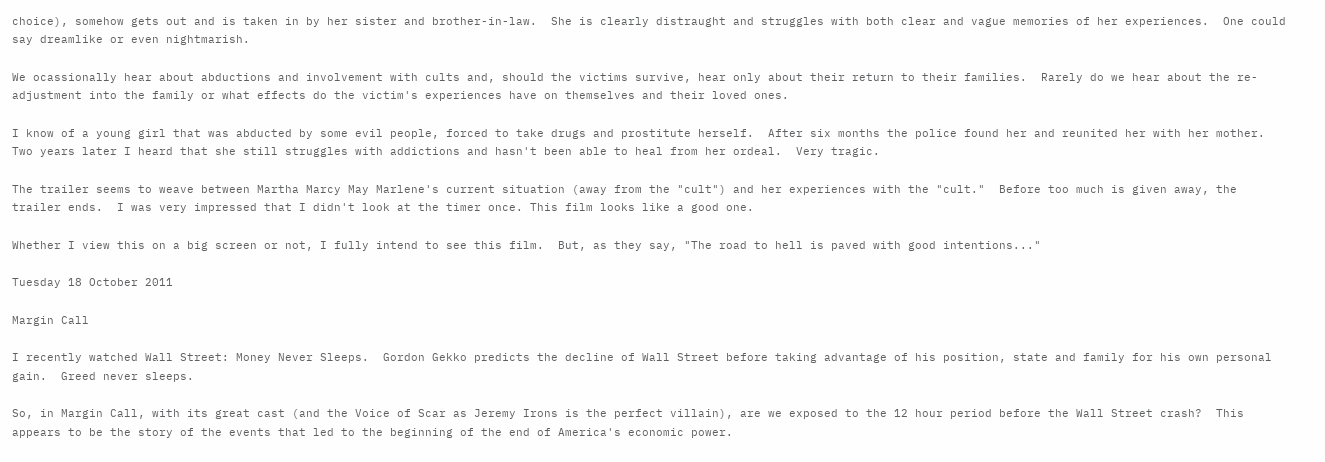choice), somehow gets out and is taken in by her sister and brother-in-law.  She is clearly distraught and struggles with both clear and vague memories of her experiences.  One could say dreamlike or even nightmarish.

We ocassionally hear about abductions and involvement with cults and, should the victims survive, hear only about their return to their families.  Rarely do we hear about the re-adjustment into the family or what effects do the victim's experiences have on themselves and their loved ones.

I know of a young girl that was abducted by some evil people, forced to take drugs and prostitute herself.  After six months the police found her and reunited her with her mother.  Two years later I heard that she still struggles with addictions and hasn't been able to heal from her ordeal.  Very tragic.

The trailer seems to weave between Martha Marcy May Marlene's current situation (away from the "cult") and her experiences with the "cult."  Before too much is given away, the trailer ends.  I was very impressed that I didn't look at the timer once. This film looks like a good one.

Whether I view this on a big screen or not, I fully intend to see this film.  But, as they say, "The road to hell is paved with good intentions..."

Tuesday 18 October 2011

Margin Call

I recently watched Wall Street: Money Never Sleeps.  Gordon Gekko predicts the decline of Wall Street before taking advantage of his position, state and family for his own personal gain.  Greed never sleeps.

So, in Margin Call, with its great cast (and the Voice of Scar as Jeremy Irons is the perfect villain), are we exposed to the 12 hour period before the Wall Street crash?  This appears to be the story of the events that led to the beginning of the end of America's economic power.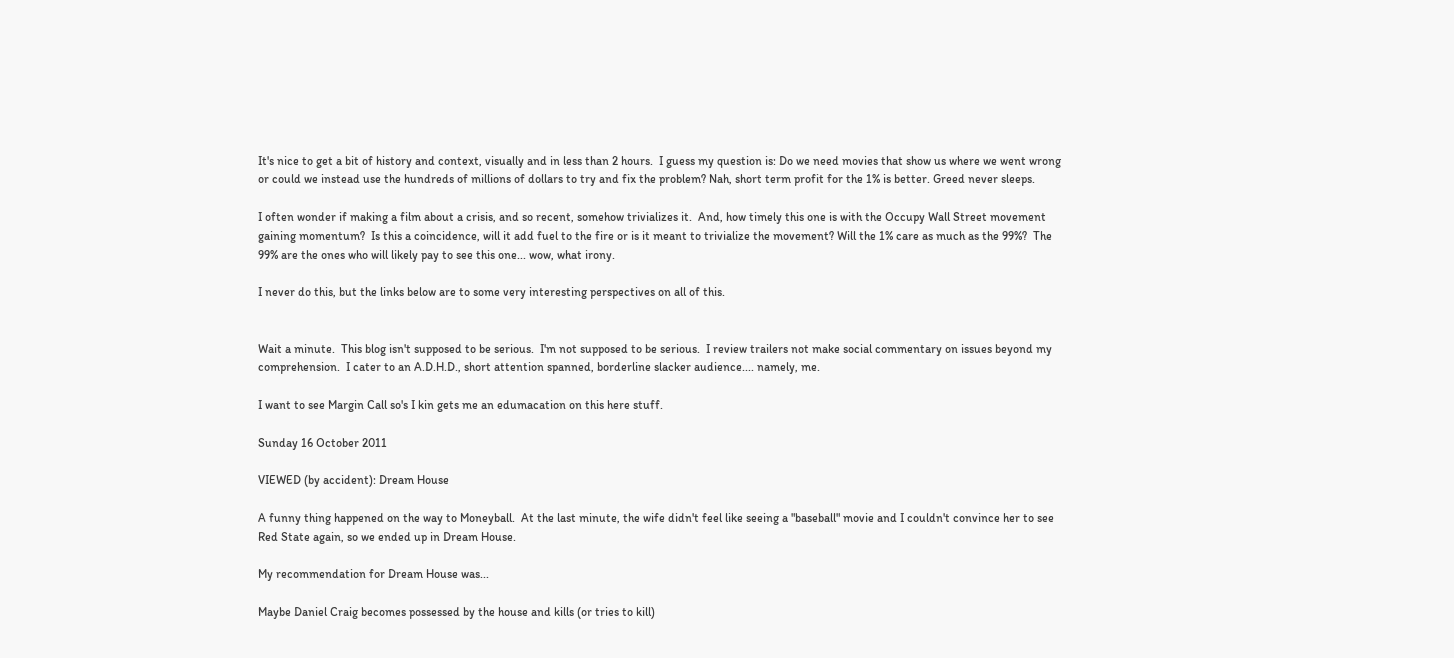It's nice to get a bit of history and context, visually and in less than 2 hours.  I guess my question is: Do we need movies that show us where we went wrong or could we instead use the hundreds of millions of dollars to try and fix the problem? Nah, short term profit for the 1% is better. Greed never sleeps.

I often wonder if making a film about a crisis, and so recent, somehow trivializes it.  And, how timely this one is with the Occupy Wall Street movement gaining momentum?  Is this a coincidence, will it add fuel to the fire or is it meant to trivialize the movement? Will the 1% care as much as the 99%?  The 99% are the ones who will likely pay to see this one... wow, what irony.

I never do this, but the links below are to some very interesting perspectives on all of this.


Wait a minute.  This blog isn't supposed to be serious.  I'm not supposed to be serious.  I review trailers not make social commentary on issues beyond my comprehension.  I cater to an A.D.H.D., short attention spanned, borderline slacker audience.... namely, me.

I want to see Margin Call so's I kin gets me an edumacation on this here stuff.

Sunday 16 October 2011

VIEWED (by accident): Dream House

A funny thing happened on the way to Moneyball.  At the last minute, the wife didn't feel like seeing a "baseball" movie and I couldn't convince her to see Red State again, so we ended up in Dream House.

My recommendation for Dream House was...

Maybe Daniel Craig becomes possessed by the house and kills (or tries to kill)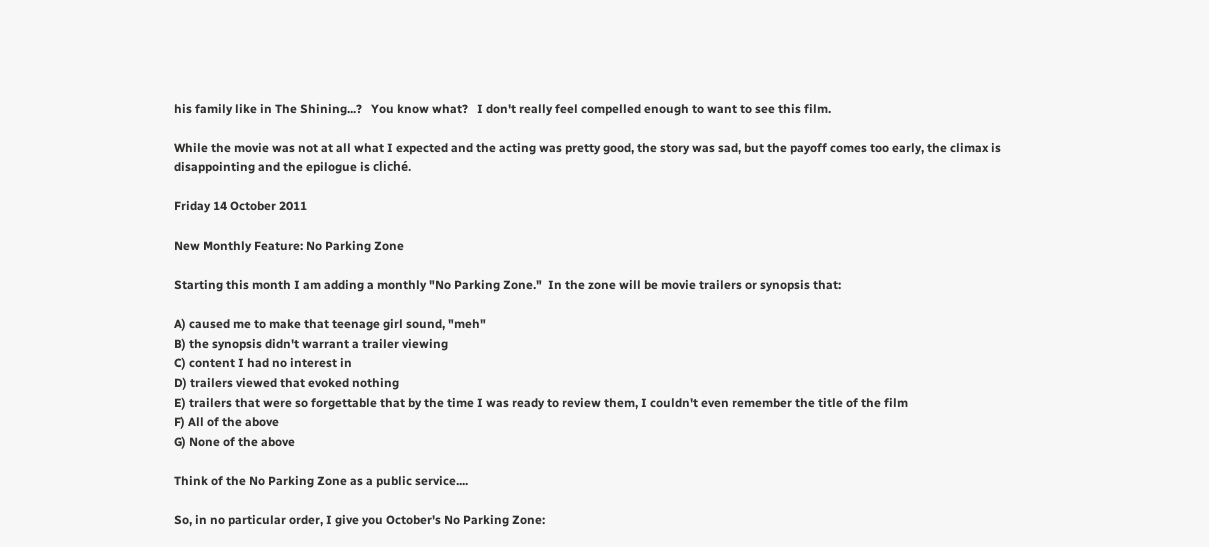his family like in The Shining...?   You know what?   I don't really feel compelled enough to want to see this film.

While the movie was not at all what I expected and the acting was pretty good, the story was sad, but the payoff comes too early, the climax is disappointing and the epilogue is cliché.

Friday 14 October 2011

New Monthly Feature: No Parking Zone

Starting this month I am adding a monthly "No Parking Zone."  In the zone will be movie trailers or synopsis that:

A) caused me to make that teenage girl sound, "meh"
B) the synopsis didn't warrant a trailer viewing
C) content I had no interest in
D) trailers viewed that evoked nothing
E) trailers that were so forgettable that by the time I was ready to review them, I couldn't even remember the title of the film
F) All of the above
G) None of the above

Think of the No Parking Zone as a public service....

So, in no particular order, I give you October's No Parking Zone: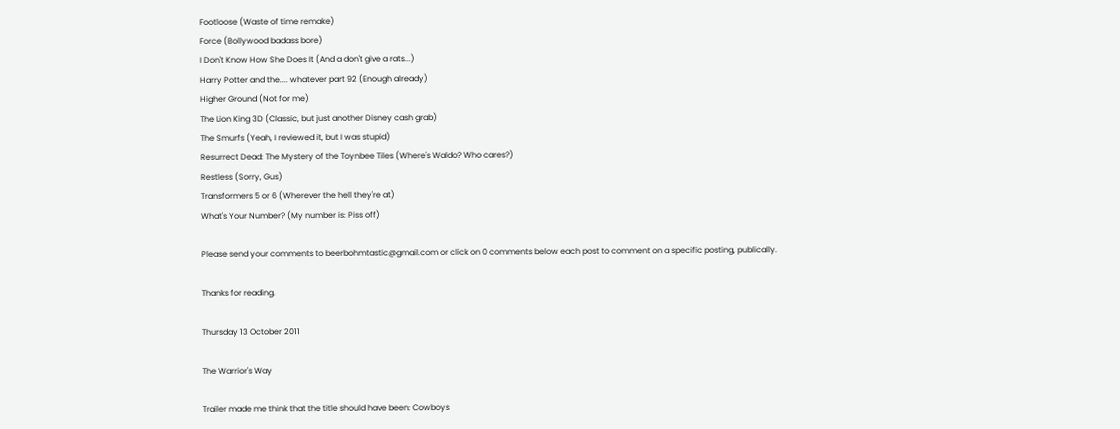Footloose (Waste of time remake)
Force (Bollywood badass bore)
I Don't Know How She Does It (And a don't give a rats...)
Harry Potter and the.... whatever part 92 (Enough already)
Higher Ground (Not for me)
The Lion King 3D (Classic, but just another Disney cash grab)
The Smurfs (Yeah, I reviewed it, but I was stupid)
Resurrect Dead: The Mystery of the Toynbee Tiles (Where's Waldo? Who cares?)
Restless (Sorry, Gus)
Transformers 5 or 6 (Wherever the hell they're at)
What's Your Number? (My number is: Piss off)

Please send your comments to beerbohmtastic@gmail.com or click on 0 comments below each post to comment on a specific posting, publically.

Thanks for reading.

Thursday 13 October 2011

The Warrior's Way

Trailer made me think that the title should have been: Cowboys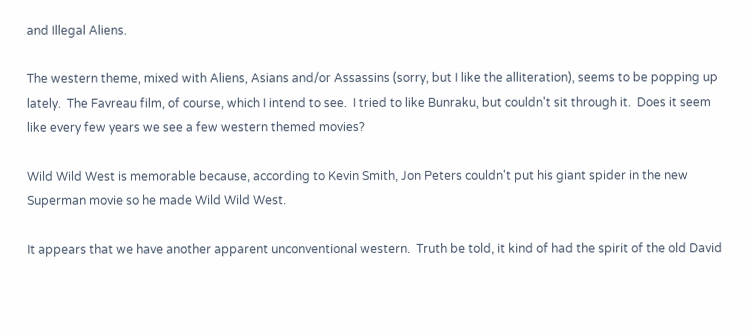and Illegal Aliens.

The western theme, mixed with Aliens, Asians and/or Assassins (sorry, but I like the alliteration), seems to be popping up lately.  The Favreau film, of course, which I intend to see.  I tried to like Bunraku, but couldn't sit through it.  Does it seem like every few years we see a few western themed movies?

Wild Wild West is memorable because, according to Kevin Smith, Jon Peters couldn't put his giant spider in the new Superman movie so he made Wild Wild West.

It appears that we have another apparent unconventional western.  Truth be told, it kind of had the spirit of the old David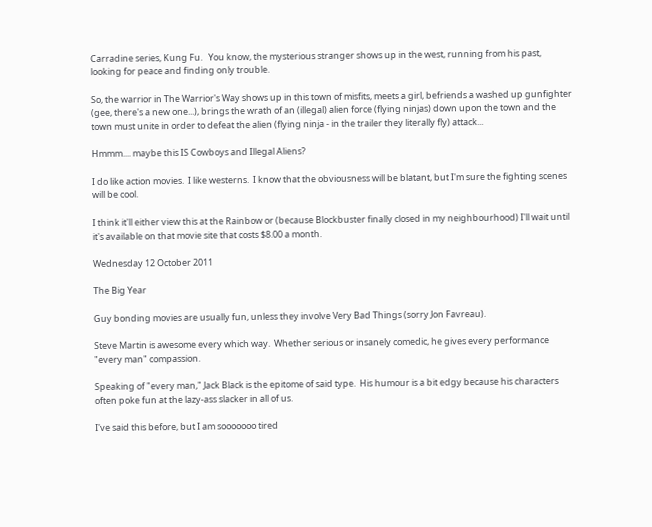Carradine series, Kung Fu.   You know, the mysterious stranger shows up in the west, running from his past, looking for peace and finding only trouble.

So, the warrior in The Warrior's Way shows up in this town of misfits, meets a girl, befriends a washed up gunfighter (gee, there's a new one...), brings the wrath of an (illegal) alien force (flying ninjas) down upon the town and the town must unite in order to defeat the alien (flying ninja - in the trailer they literally fly) attack...

Hmmm.... maybe this IS Cowboys and Illegal Aliens?

I do like action movies.  I like westerns.  I know that the obviousness will be blatant, but I'm sure the fighting scenes will be cool.

I think it'll either view this at the Rainbow or (because Blockbuster finally closed in my neighbourhood) I'll wait until it's available on that movie site that costs $8.00 a month.

Wednesday 12 October 2011

The Big Year

Guy bonding movies are usually fun, unless they involve Very Bad Things (sorry Jon Favreau).

Steve Martin is awesome every which way.  Whether serious or insanely comedic, he gives every performance "every man" compassion.

Speaking of "every man," Jack Black is the epitome of said type.  His humour is a bit edgy because his characters often poke fun at the lazy-ass slacker in all of us.

I've said this before, but I am sooooooo tired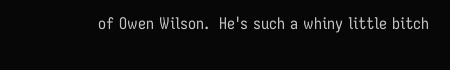of Owen Wilson.  He's such a whiny little bitch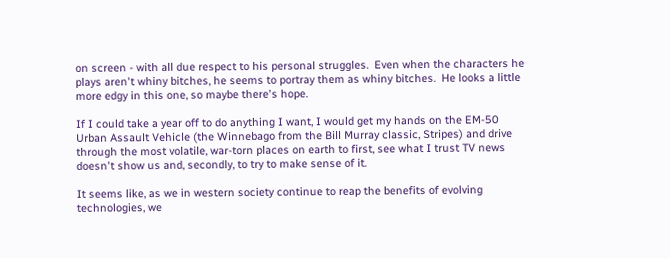on screen - with all due respect to his personal struggles.  Even when the characters he plays aren't whiny bitches, he seems to portray them as whiny bitches.  He looks a little more edgy in this one, so maybe there's hope.

If I could take a year off to do anything I want, I would get my hands on the EM-50 Urban Assault Vehicle (the Winnebago from the Bill Murray classic, Stripes) and drive through the most volatile, war-torn places on earth to first, see what I trust TV news doesn't show us and, secondly, to try to make sense of it.

It seems like, as we in western society continue to reap the benefits of evolving technologies, we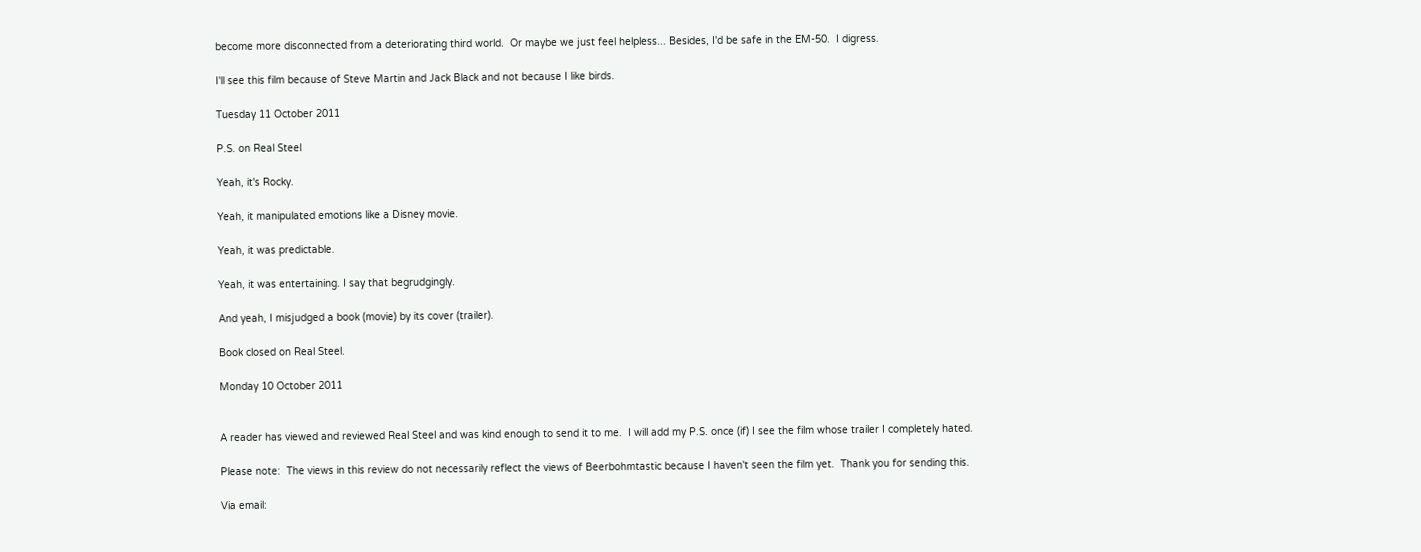become more disconnected from a deteriorating third world.  Or maybe we just feel helpless... Besides, I'd be safe in the EM-50.  I digress.

I'll see this film because of Steve Martin and Jack Black and not because I like birds.

Tuesday 11 October 2011

P.S. on Real Steel

Yeah, it's Rocky.

Yeah, it manipulated emotions like a Disney movie.

Yeah, it was predictable.

Yeah, it was entertaining. I say that begrudgingly.

And yeah, I misjudged a book (movie) by its cover (trailer).

Book closed on Real Steel.

Monday 10 October 2011


A reader has viewed and reviewed Real Steel and was kind enough to send it to me.  I will add my P.S. once (if) I see the film whose trailer I completely hated.

Please note:  The views in this review do not necessarily reflect the views of Beerbohmtastic because I haven't seen the film yet.  Thank you for sending this.

Via email: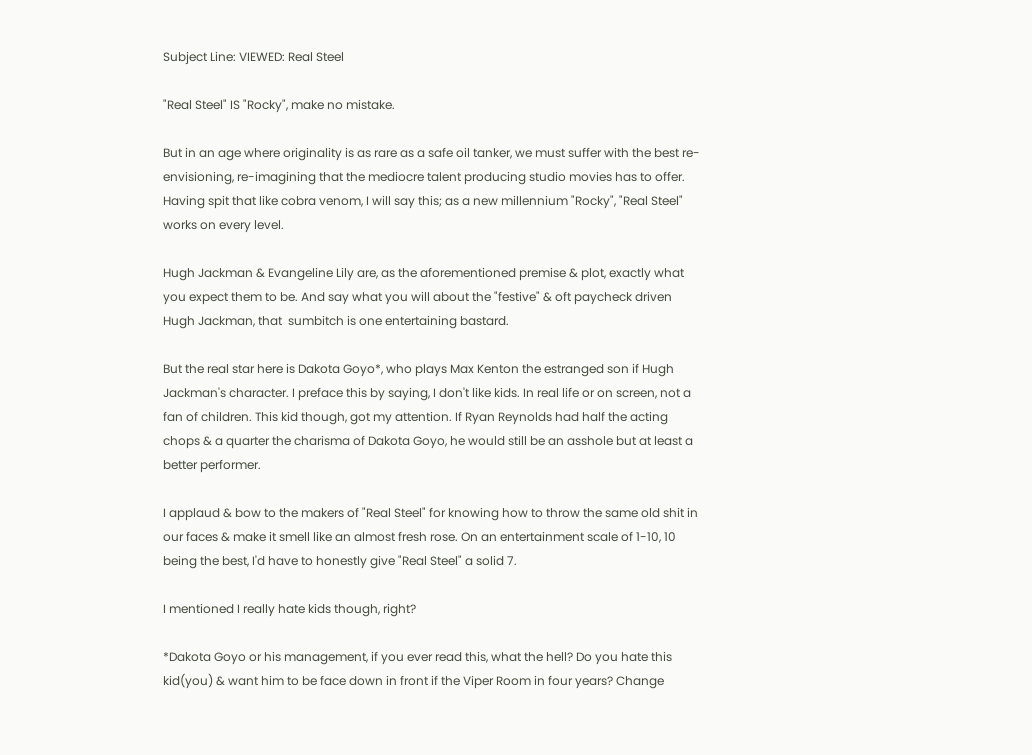Subject Line: VIEWED: Real Steel

"Real Steel" IS "Rocky", make no mistake.

But in an age where originality is as rare as a safe oil tanker, we must suffer with the best re-envisioning, re-imagining that the mediocre talent producing studio movies has to offer. Having spit that like cobra venom, I will say this; as a new millennium "Rocky", "Real Steel" works on every level.

Hugh Jackman & Evangeline Lily are, as the aforementioned premise & plot, exactly what you expect them to be. And say what you will about the "festive" & oft paycheck driven Hugh Jackman, that  sumbitch is one entertaining bastard.

But the real star here is Dakota Goyo*, who plays Max Kenton the estranged son if Hugh Jackman's character. I preface this by saying, I don't like kids. In real life or on screen, not a fan of children. This kid though, got my attention. If Ryan Reynolds had half the acting chops & a quarter the charisma of Dakota Goyo, he would still be an asshole but at least a better performer.

I applaud & bow to the makers of "Real Steel" for knowing how to throw the same old shit in our faces & make it smell like an almost fresh rose. On an entertainment scale of 1-10, 10 being the best, I'd have to honestly give "Real Steel" a solid 7.

I mentioned I really hate kids though, right?

*Dakota Goyo or his management, if you ever read this, what the hell? Do you hate this kid(you) & want him to be face down in front if the Viper Room in four years? Change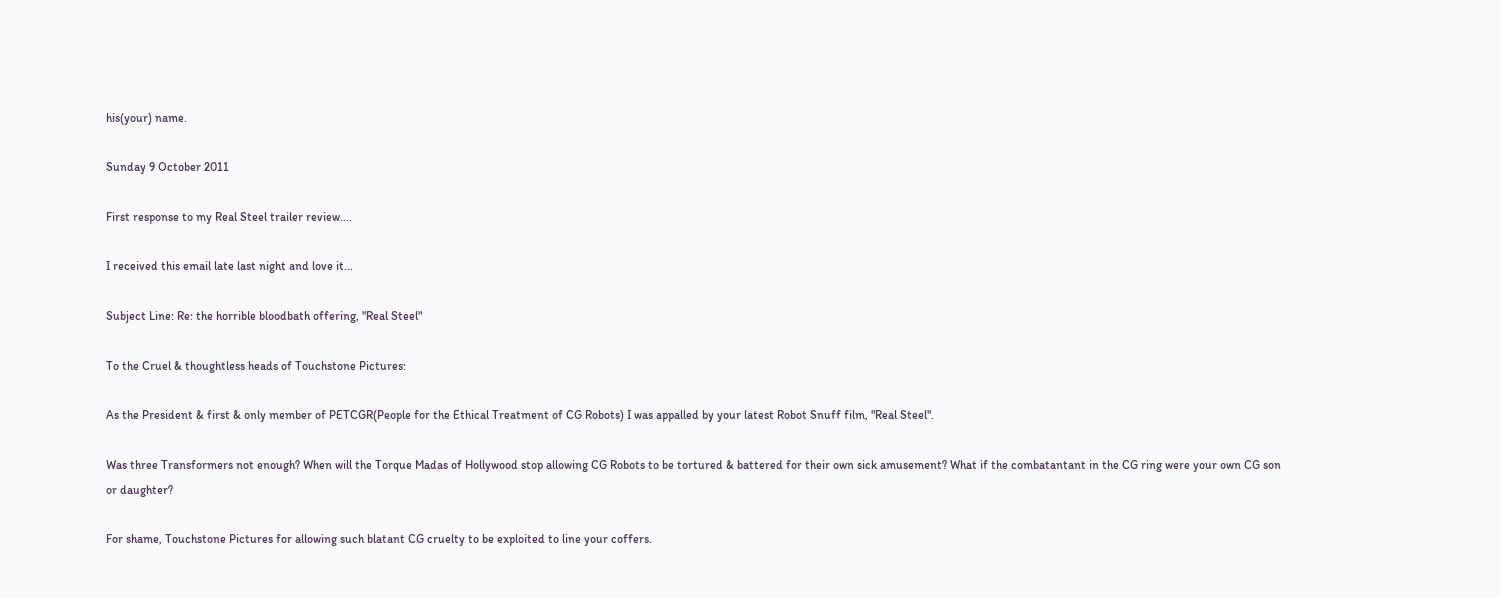his(your) name.

Sunday 9 October 2011

First response to my Real Steel trailer review....

I received this email late last night and love it...

Subject Line: Re: the horrible bloodbath offering, "Real Steel"

To the Cruel & thoughtless heads of Touchstone Pictures:

As the President & first & only member of PETCGR(People for the Ethical Treatment of CG Robots) I was appalled by your latest Robot Snuff film, "Real Steel".

Was three Transformers not enough? When will the Torque Madas of Hollywood stop allowing CG Robots to be tortured & battered for their own sick amusement? What if the combatantant in the CG ring were your own CG son or daughter?

For shame, Touchstone Pictures for allowing such blatant CG cruelty to be exploited to line your coffers.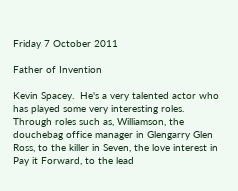Friday 7 October 2011

Father of Invention

Kevin Spacey.  He's a very talented actor who has played some very interesting roles.  Through roles such as, Williamson, the douchebag office manager in Glengarry Glen Ross, to the killer in Seven, the love interest in Pay it Forward, to the lead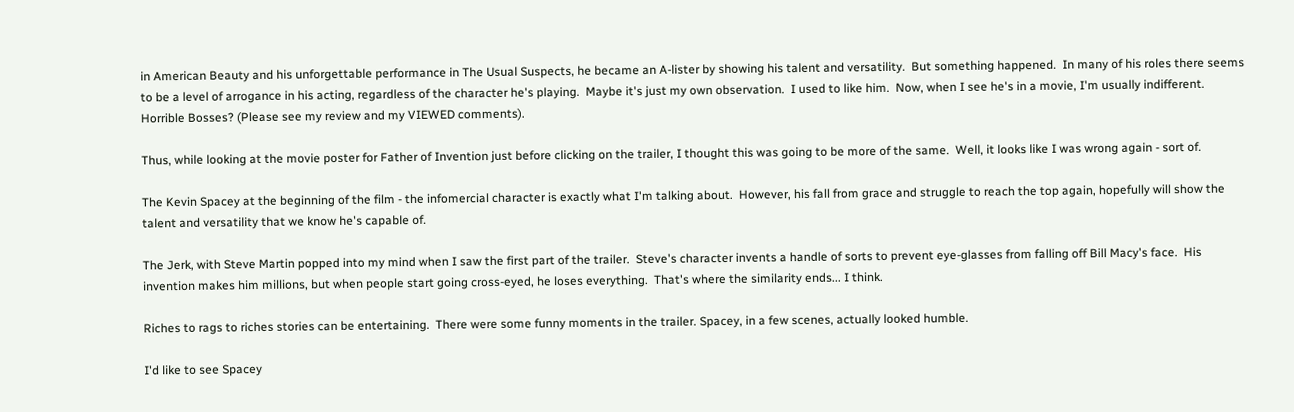in American Beauty and his unforgettable performance in The Usual Suspects, he became an A-lister by showing his talent and versatility.  But something happened.  In many of his roles there seems to be a level of arrogance in his acting, regardless of the character he's playing.  Maybe it's just my own observation.  I used to like him.  Now, when I see he's in a movie, I'm usually indifferent.  Horrible Bosses? (Please see my review and my VIEWED comments).

Thus, while looking at the movie poster for Father of Invention just before clicking on the trailer, I thought this was going to be more of the same.  Well, it looks like I was wrong again - sort of.

The Kevin Spacey at the beginning of the film - the infomercial character is exactly what I'm talking about.  However, his fall from grace and struggle to reach the top again, hopefully will show the talent and versatility that we know he's capable of.

The Jerk, with Steve Martin popped into my mind when I saw the first part of the trailer.  Steve's character invents a handle of sorts to prevent eye-glasses from falling off Bill Macy's face.  His invention makes him millions, but when people start going cross-eyed, he loses everything.  That's where the similarity ends... I think.

Riches to rags to riches stories can be entertaining.  There were some funny moments in the trailer. Spacey, in a few scenes, actually looked humble.

I'd like to see Spacey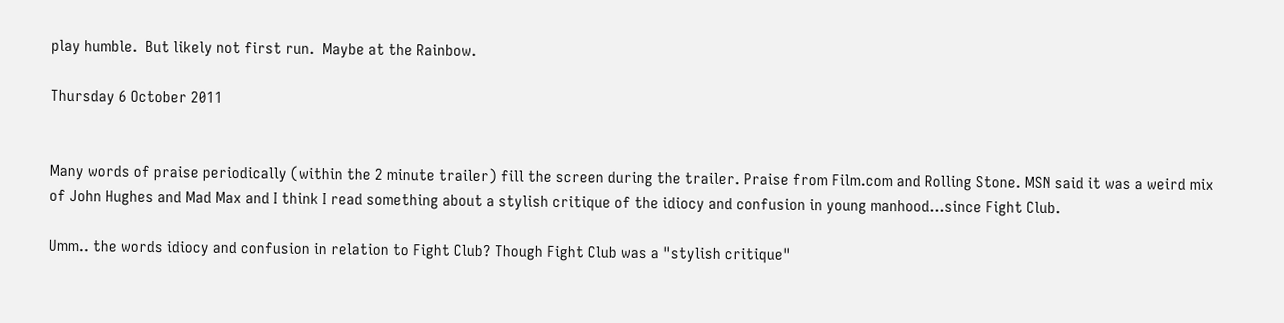play humble.  But likely not first run.  Maybe at the Rainbow.

Thursday 6 October 2011


Many words of praise periodically (within the 2 minute trailer) fill the screen during the trailer. Praise from Film.com and Rolling Stone. MSN said it was a weird mix of John Hughes and Mad Max and I think I read something about a stylish critique of the idiocy and confusion in young manhood...since Fight Club.

Umm.. the words idiocy and confusion in relation to Fight Club? Though Fight Club was a "stylish critique"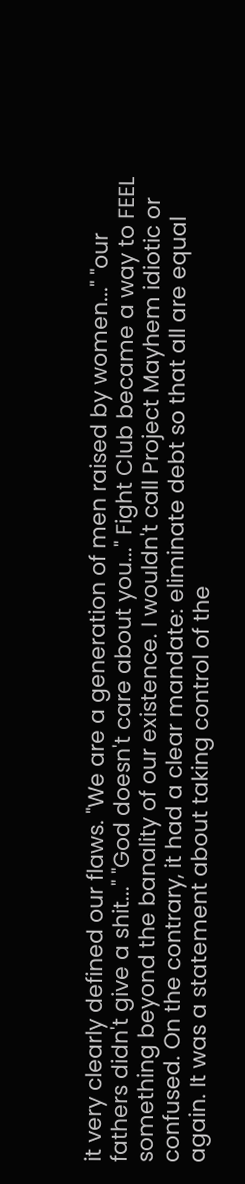it very clearly defined our flaws. "We are a generation of men raised by women..." "our fathers didn't give a shit..." "God doesn't care about you..." Fight Club became a way to FEEL something beyond the banality of our existence. I wouldn't call Project Mayhem idiotic or confused. On the contrary, it had a clear mandate: eliminate debt so that all are equal again. It was a statement about taking control of the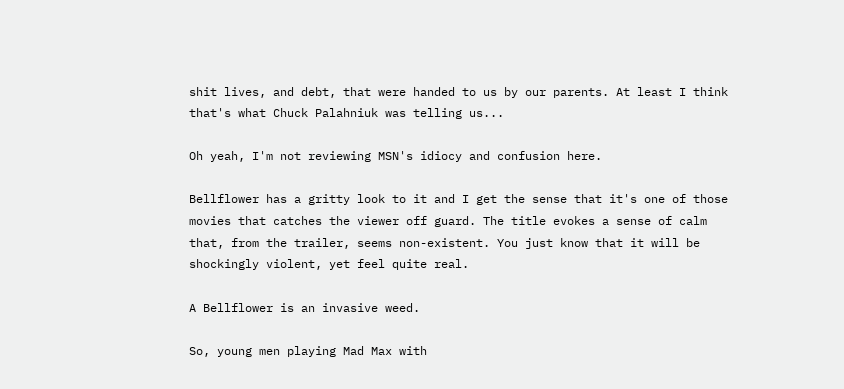shit lives, and debt, that were handed to us by our parents. At least I think that's what Chuck Palahniuk was telling us...

Oh yeah, I'm not reviewing MSN's idiocy and confusion here.

Bellflower has a gritty look to it and I get the sense that it's one of those movies that catches the viewer off guard. The title evokes a sense of calm that, from the trailer, seems non-existent. You just know that it will be shockingly violent, yet feel quite real.

A Bellflower is an invasive weed.

So, young men playing Mad Max with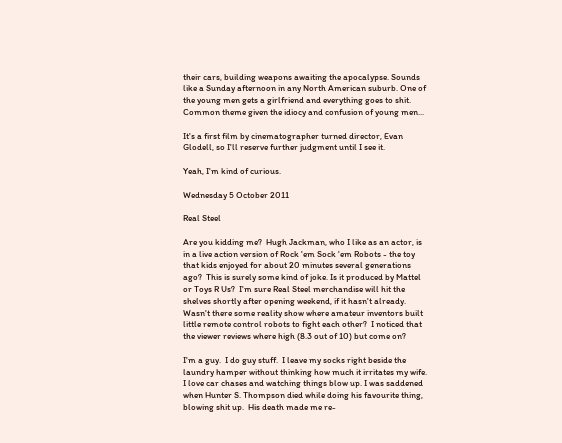their cars, building weapons awaiting the apocalypse. Sounds like a Sunday afternoon in any North American suburb. One of the young men gets a girlfriend and everything goes to shit. Common theme given the idiocy and confusion of young men...

It's a first film by cinematographer turned director, Evan Glodell, so I'll reserve further judgment until I see it.

Yeah, I'm kind of curious.

Wednesday 5 October 2011

Real Steel

Are you kidding me?  Hugh Jackman, who I like as an actor, is in a live action version of Rock 'em Sock 'em Robots - the toy that kids enjoyed for about 20 minutes several generations ago?  This is surely some kind of joke. Is it produced by Mattel or Toys R Us?  I'm sure Real Steel merchandise will hit the shelves shortly after opening weekend, if it hasn't already.  Wasn't there some reality show where amateur inventors built little remote control robots to fight each other?  I noticed that the viewer reviews where high (8.3 out of 10) but come on?

I'm a guy.  I do guy stuff.  I leave my socks right beside the laundry hamper without thinking how much it irritates my wife.  I love car chases and watching things blow up. I was saddened when Hunter S. Thompson died while doing his favourite thing, blowing shit up.  His death made me re-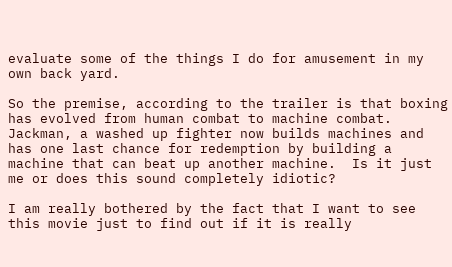evaluate some of the things I do for amusement in my own back yard.

So the premise, according to the trailer is that boxing has evolved from human combat to machine combat. Jackman, a washed up fighter now builds machines and has one last chance for redemption by building a machine that can beat up another machine.  Is it just me or does this sound completely idiotic?

I am really bothered by the fact that I want to see this movie just to find out if it is really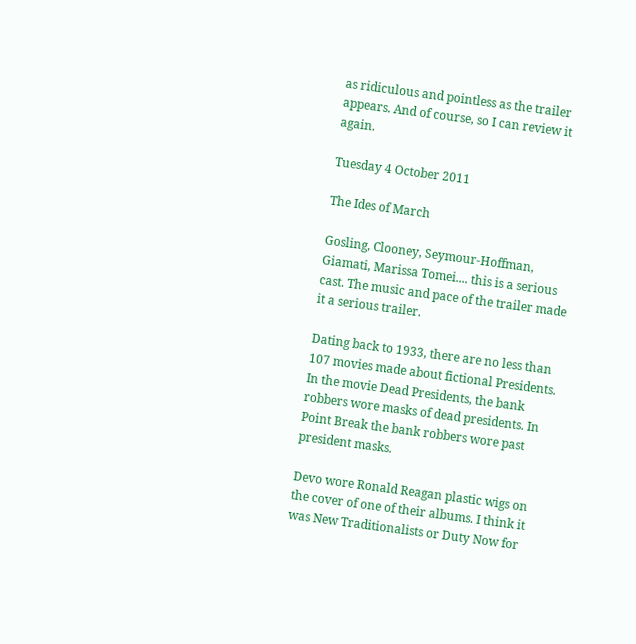as ridiculous and pointless as the trailer appears. And of course, so I can review it again.

Tuesday 4 October 2011

The Ides of March

Gosling, Clooney, Seymour-Hoffman, Giamati, Marissa Tomei.... this is a serious cast. The music and pace of the trailer made it a serious trailer.

Dating back to 1933, there are no less than 107 movies made about fictional Presidents. In the movie Dead Presidents, the bank robbers wore masks of dead presidents. In Point Break the bank robbers wore past president masks.

Devo wore Ronald Reagan plastic wigs on the cover of one of their albums. I think it was New Traditionalists or Duty Now for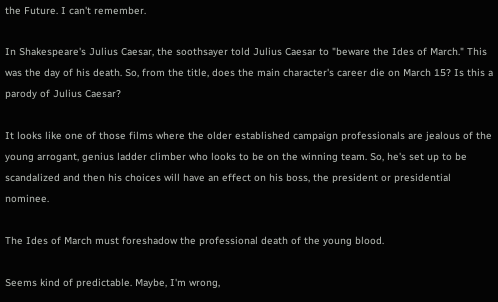the Future. I can't remember.

In Shakespeare's Julius Caesar, the soothsayer told Julius Caesar to "beware the Ides of March." This was the day of his death. So, from the title, does the main character's career die on March 15? Is this a parody of Julius Caesar?

It looks like one of those films where the older established campaign professionals are jealous of the young arrogant, genius ladder climber who looks to be on the winning team. So, he's set up to be scandalized and then his choices will have an effect on his boss, the president or presidential nominee.

The Ides of March must foreshadow the professional death of the young blood.

Seems kind of predictable. Maybe, I'm wrong,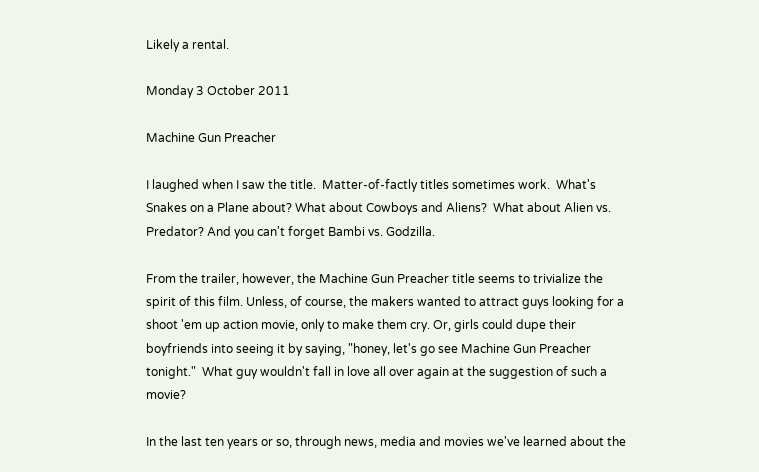Likely a rental.

Monday 3 October 2011

Machine Gun Preacher

I laughed when I saw the title.  Matter-of-factly titles sometimes work.  What's Snakes on a Plane about? What about Cowboys and Aliens?  What about Alien vs. Predator? And you can't forget Bambi vs. Godzilla.

From the trailer, however, the Machine Gun Preacher title seems to trivialize the spirit of this film. Unless, of course, the makers wanted to attract guys looking for a shoot 'em up action movie, only to make them cry. Or, girls could dupe their boyfriends into seeing it by saying, "honey, let's go see Machine Gun Preacher tonight."  What guy wouldn't fall in love all over again at the suggestion of such a movie?

In the last ten years or so, through news, media and movies we've learned about the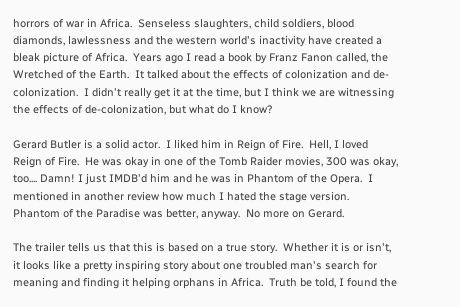horrors of war in Africa.  Senseless slaughters, child soldiers, blood diamonds, lawlessness and the western world's inactivity have created a bleak picture of Africa.  Years ago I read a book by Franz Fanon called, the Wretched of the Earth.  It talked about the effects of colonization and de-colonization.  I didn't really get it at the time, but I think we are witnessing the effects of de-colonization, but what do I know?

Gerard Butler is a solid actor.  I liked him in Reign of Fire.  Hell, I loved Reign of Fire.  He was okay in one of the Tomb Raider movies, 300 was okay, too.... Damn! I just IMDB'd him and he was in Phantom of the Opera.  I mentioned in another review how much I hated the stage version.  Phantom of the Paradise was better, anyway.  No more on Gerard.

The trailer tells us that this is based on a true story.  Whether it is or isn't, it looks like a pretty inspiring story about one troubled man's search for meaning and finding it helping orphans in Africa.  Truth be told, I found the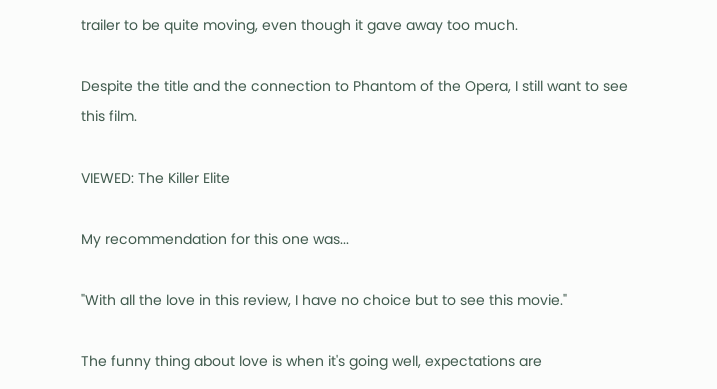trailer to be quite moving, even though it gave away too much.

Despite the title and the connection to Phantom of the Opera, I still want to see this film.

VIEWED: The Killer Elite

My recommendation for this one was...

"With all the love in this review, I have no choice but to see this movie."

The funny thing about love is when it's going well, expectations are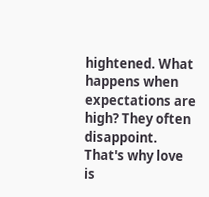hightened. What happens when expectations are high? They often disappoint. That's why love is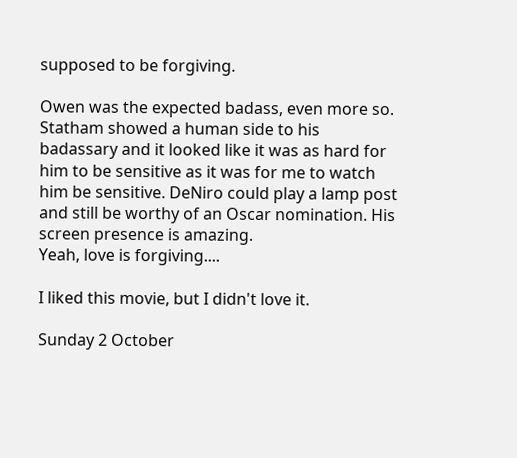supposed to be forgiving.

Owen was the expected badass, even more so. Statham showed a human side to his badassary and it looked like it was as hard for him to be sensitive as it was for me to watch him be sensitive. DeNiro could play a lamp post and still be worthy of an Oscar nomination. His screen presence is amazing.
Yeah, love is forgiving....

I liked this movie, but I didn't love it.

Sunday 2 October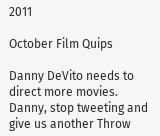2011

October Film Quips

Danny DeVito needs to direct more movies.  Danny, stop tweeting and give us another Throw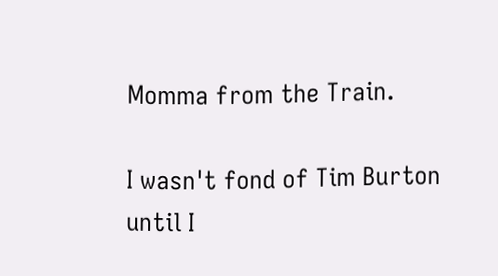Momma from the Train.

I wasn't fond of Tim Burton until I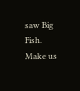saw Big Fish.  Make us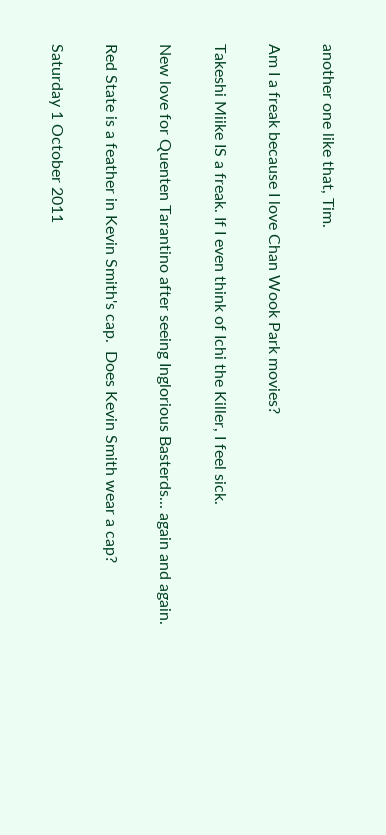another one like that, Tim.

Am I a freak because I love Chan Wook Park movies?

Takeshi Miike IS a freak. If I even think of Ichi the Killer, I feel sick.

New love for Quenten Tarantino after seeing Inglorious Basterds... again and again.

Red State is a feather in Kevin Smith's cap.  Does Kevin Smith wear a cap?

Saturday 1 October 2011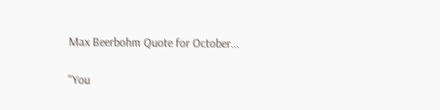Max Beerbohm Quote for October...

"You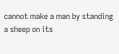cannot make a man by standing a sheep on its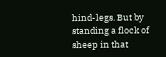hind-legs. But by standing a flock of sheep in that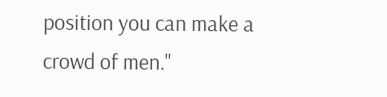position you can make a crowd of men."